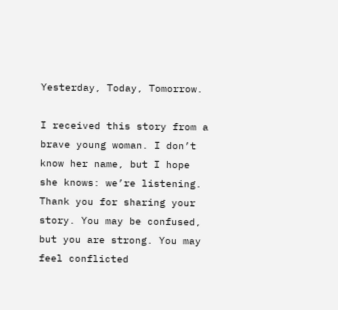Yesterday, Today, Tomorrow.

I received this story from a brave young woman. I don’t know her name, but I hope she knows: we’re listening. Thank you for sharing your story. You may be confused, but you are strong. You may feel conflicted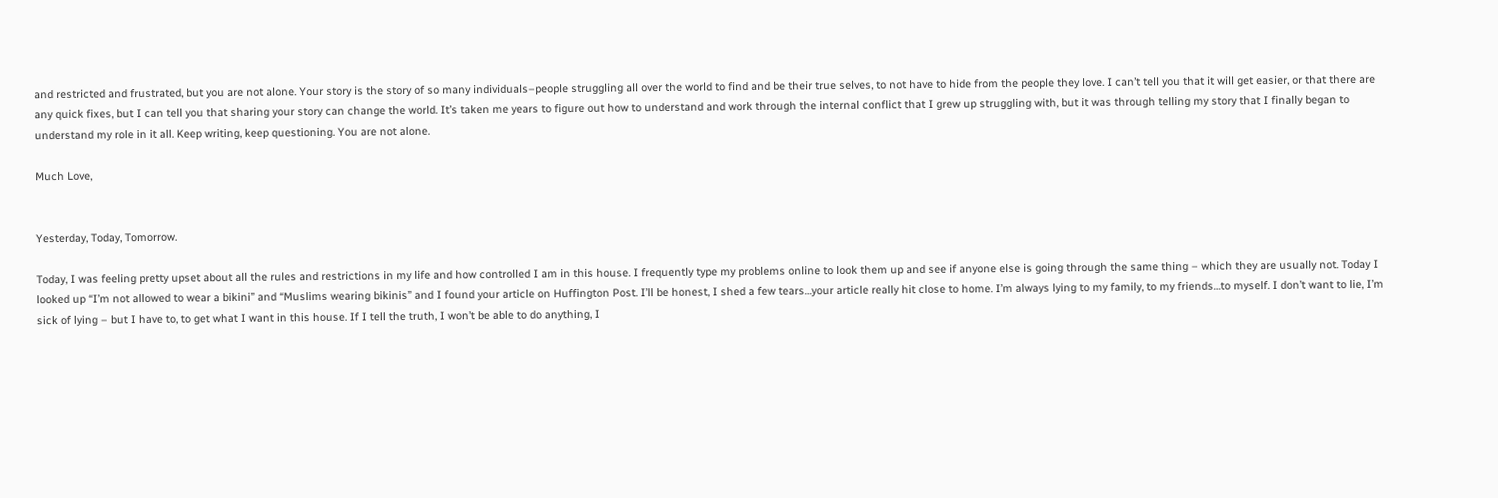and restricted and frustrated, but you are not alone. Your story is the story of so many individuals–people struggling all over the world to find and be their true selves, to not have to hide from the people they love. I can’t tell you that it will get easier, or that there are any quick fixes, but I can tell you that sharing your story can change the world. It’s taken me years to figure out how to understand and work through the internal conflict that I grew up struggling with, but it was through telling my story that I finally began to understand my role in it all. Keep writing, keep questioning. You are not alone.

Much Love,


Yesterday, Today, Tomorrow.

Today, I was feeling pretty upset about all the rules and restrictions in my life and how controlled I am in this house. I frequently type my problems online to look them up and see if anyone else is going through the same thing – which they are usually not. Today I looked up “I’m not allowed to wear a bikini” and “Muslims wearing bikinis” and I found your article on Huffington Post. I’ll be honest, I shed a few tears…your article really hit close to home. I’m always lying to my family, to my friends…to myself. I don’t want to lie, I’m sick of lying – but I have to, to get what I want in this house. If I tell the truth, I won’t be able to do anything, I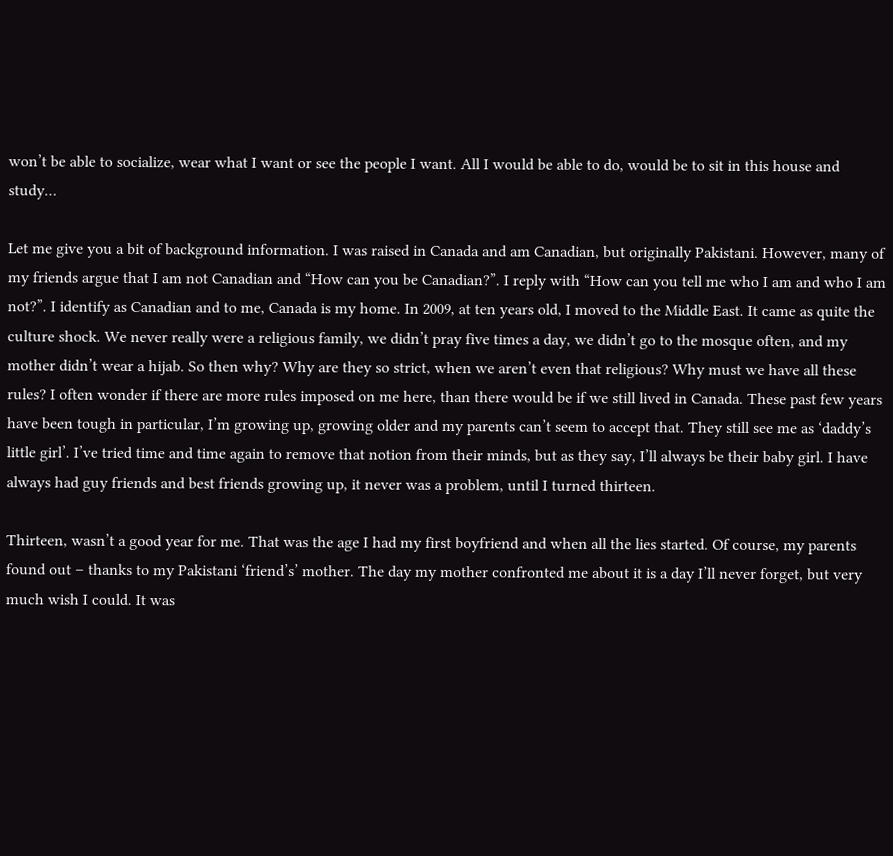won’t be able to socialize, wear what I want or see the people I want. All I would be able to do, would be to sit in this house and study…

Let me give you a bit of background information. I was raised in Canada and am Canadian, but originally Pakistani. However, many of my friends argue that I am not Canadian and “How can you be Canadian?”. I reply with “How can you tell me who I am and who I am not?”. I identify as Canadian and to me, Canada is my home. In 2009, at ten years old, I moved to the Middle East. It came as quite the culture shock. We never really were a religious family, we didn’t pray five times a day, we didn’t go to the mosque often, and my mother didn’t wear a hijab. So then why? Why are they so strict, when we aren’t even that religious? Why must we have all these rules? I often wonder if there are more rules imposed on me here, than there would be if we still lived in Canada. These past few years have been tough in particular, I’m growing up, growing older and my parents can’t seem to accept that. They still see me as ‘daddy’s little girl’. I’ve tried time and time again to remove that notion from their minds, but as they say, I’ll always be their baby girl. I have always had guy friends and best friends growing up, it never was a problem, until I turned thirteen.

Thirteen, wasn’t a good year for me. That was the age I had my first boyfriend and when all the lies started. Of course, my parents found out – thanks to my Pakistani ‘friend’s’ mother. The day my mother confronted me about it is a day I’ll never forget, but very much wish I could. It was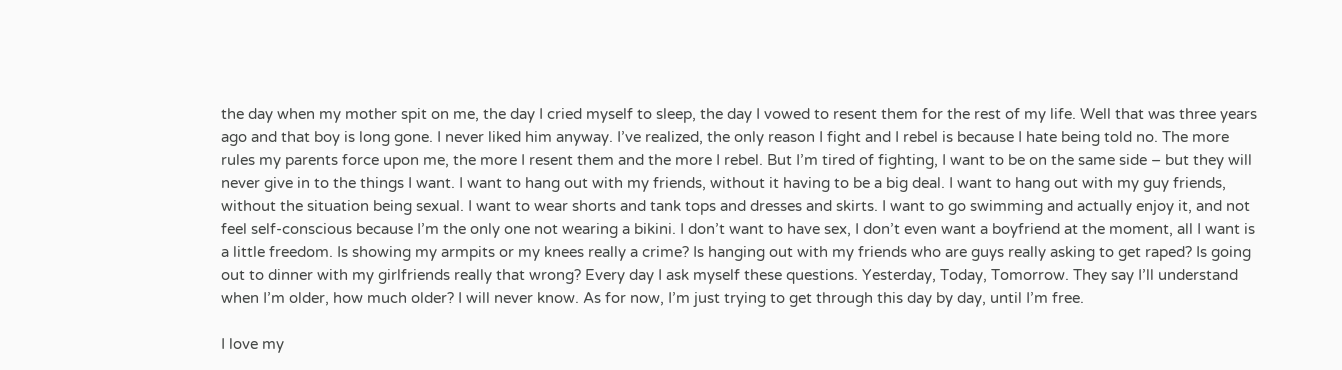the day when my mother spit on me, the day I cried myself to sleep, the day I vowed to resent them for the rest of my life. Well that was three years ago and that boy is long gone. I never liked him anyway. I’ve realized, the only reason I fight and I rebel is because I hate being told no. The more rules my parents force upon me, the more I resent them and the more I rebel. But I’m tired of fighting, I want to be on the same side – but they will never give in to the things I want. I want to hang out with my friends, without it having to be a big deal. I want to hang out with my guy friends, without the situation being sexual. I want to wear shorts and tank tops and dresses and skirts. I want to go swimming and actually enjoy it, and not feel self-conscious because I’m the only one not wearing a bikini. I don’t want to have sex, I don’t even want a boyfriend at the moment, all I want is a little freedom. Is showing my armpits or my knees really a crime? Is hanging out with my friends who are guys really asking to get raped? Is going out to dinner with my girlfriends really that wrong? Every day I ask myself these questions. Yesterday, Today, Tomorrow. They say I’ll understand when I’m older, how much older? I will never know. As for now, I’m just trying to get through this day by day, until I’m free.

I love my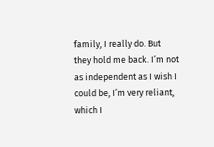family, I really do. But they hold me back. I’m not as independent as I wish I could be, I’m very reliant, which I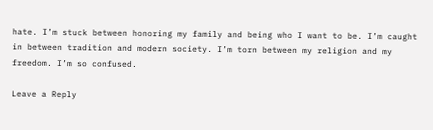hate. I’m stuck between honoring my family and being who I want to be. I’m caught in between tradition and modern society. I’m torn between my religion and my freedom. I’m so confused.

Leave a Reply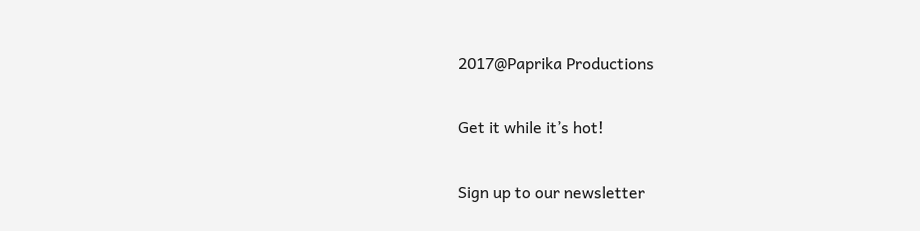2017@Paprika Productions

Get it while it’s hot!

Sign up to our newsletter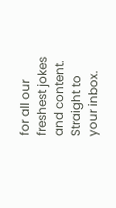for all our freshest jokes and content. Straight to your inbox.